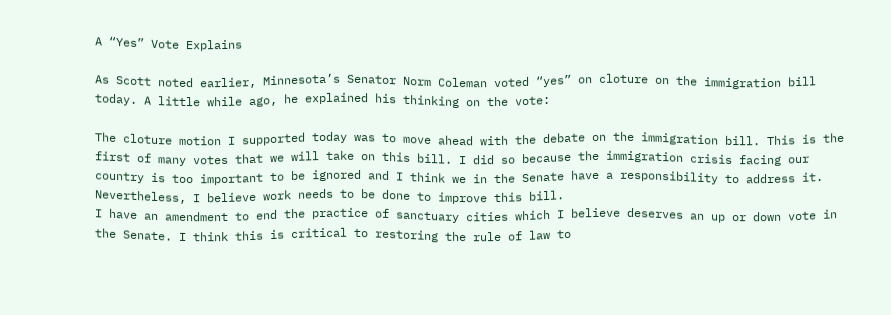A “Yes” Vote Explains

As Scott noted earlier, Minnesota’s Senator Norm Coleman voted “yes” on cloture on the immigration bill today. A little while ago, he explained his thinking on the vote:

The cloture motion I supported today was to move ahead with the debate on the immigration bill. This is the first of many votes that we will take on this bill. I did so because the immigration crisis facing our country is too important to be ignored and I think we in the Senate have a responsibility to address it. Nevertheless, I believe work needs to be done to improve this bill.
I have an amendment to end the practice of sanctuary cities which I believe deserves an up or down vote in the Senate. I think this is critical to restoring the rule of law to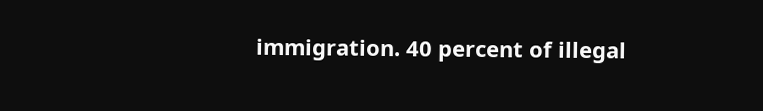immigration. 40 percent of illegal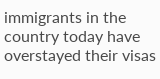immigrants in the country today have overstayed their visas